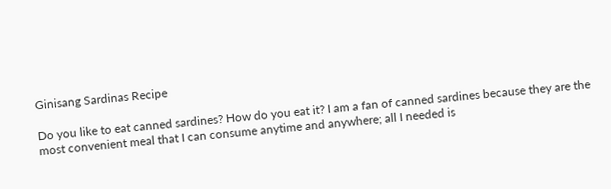Ginisang Sardinas Recipe

Do you like to eat canned sardines? How do you eat it? I am a fan of canned sardines because they are the most convenient meal that I can consume anytime and anywhere; all I needed is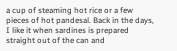a cup of steaming hot rice or a few pieces of hot pandesal. Back in the days, I like it when sardines is prepared straight out of the can and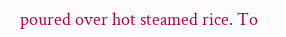poured over hot steamed rice. To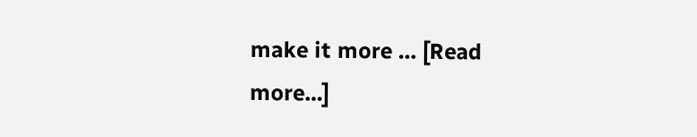make it more … [Read more...]